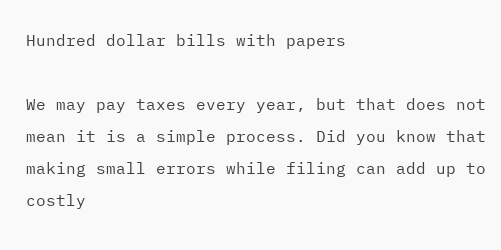Hundred dollar bills with papers

We may pay taxes every year, but that does not mean it is a simple process. Did you know that making small errors while filing can add up to costly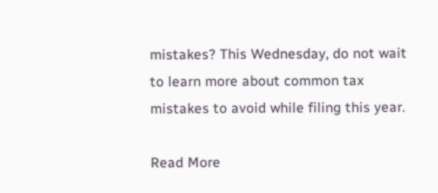mistakes? This Wednesday, do not wait to learn more about common tax mistakes to avoid while filing this year.

Read More